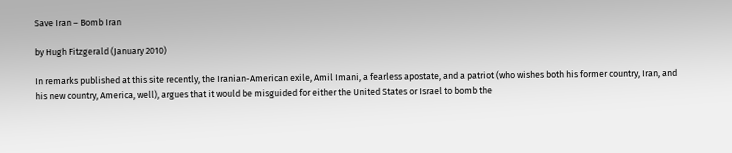Save Iran – Bomb Iran

by Hugh Fitzgerald (January 2010)

In remarks published at this site recently, the Iranian-American exile, Amil Imani, a fearless apostate, and a patriot (who wishes both his former country, Iran, and his new country, America, well), argues that it would be misguided for either the United States or Israel to bomb the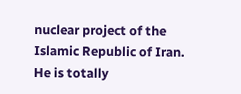nuclear project of the Islamic Republic of Iran. He is totally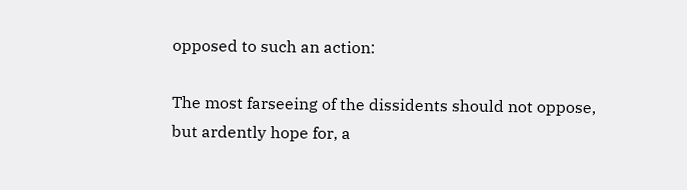opposed to such an action:

The most farseeing of the dissidents should not oppose, but ardently hope for, a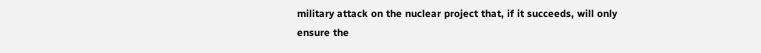military attack on the nuclear project that, if it succeeds, will only ensure the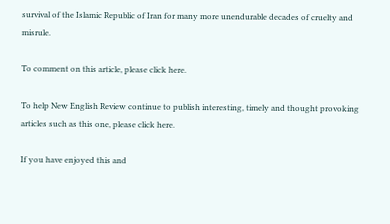survival of the Islamic Republic of Iran for many more unendurable decades of cruelty and misrule.

To comment on this article, please click here.

To help New English Review continue to publish interesting, timely and thought provoking articles such as this one, please click here.

If you have enjoyed this and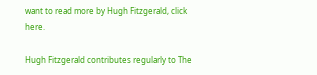want to read more by Hugh Fitzgerald, click here.

Hugh Fitzgerald contributes regularly to The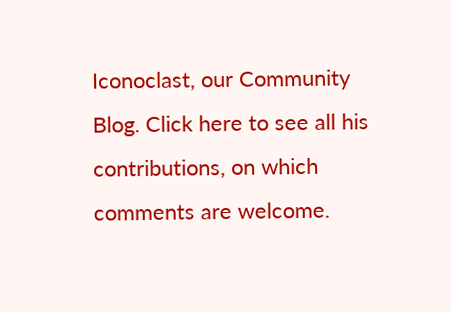Iconoclast, our Community Blog. Click here to see all his contributions, on which comments are welcome.